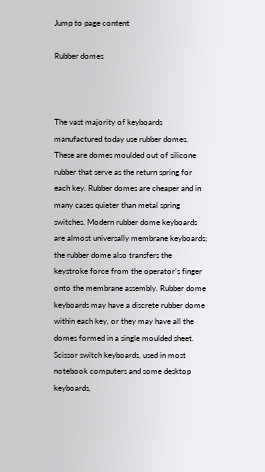Jump to page content

Rubber domes



The vast majority of keyboards manufactured today use rubber domes. These are domes moulded out of silicone rubber that serve as the return spring for each key. Rubber domes are cheaper and in many cases quieter than metal spring switches. Modern rubber dome keyboards are almost universally membrane keyboards; the rubber dome also transfers the keystroke force from the operator’s finger onto the membrane assembly. Rubber dome keyboards may have a discrete rubber dome within each key, or they may have all the domes formed in a single moulded sheet. Scissor switch keyboards, used in most notebook computers and some desktop keyboards,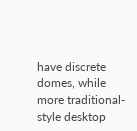have discrete domes, while more traditional-style desktop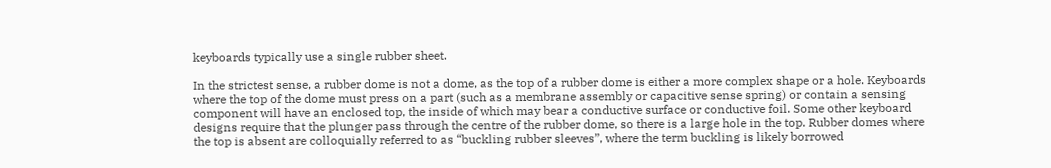keyboards typically use a single rubber sheet.

In the strictest sense, a rubber dome is not a dome, as the top of a rubber dome is either a more complex shape or a hole. Keyboards where the top of the dome must press on a part (such as a membrane assembly or capacitive sense spring) or contain a sensing component will have an enclosed top, the inside of which may bear a conductive surface or conductive foil. Some other keyboard designs require that the plunger pass through the centre of the rubber dome, so there is a large hole in the top. Rubber domes where the top is absent are colloquially referred to as “buckling rubber sleeves”, where the term buckling is likely borrowed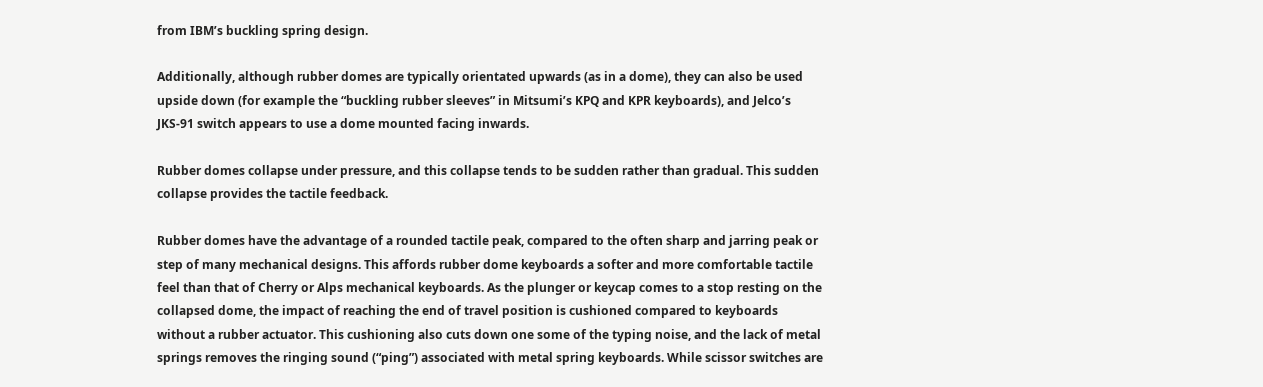from IBM’s buckling spring design.

Additionally, although rubber domes are typically orientated upwards (as in a dome), they can also be used upside down (for example the “buckling rubber sleeves” in Mitsumi’s KPQ and KPR keyboards), and Jelco’s JKS-91 switch appears to use a dome mounted facing inwards.

Rubber domes collapse under pressure, and this collapse tends to be sudden rather than gradual. This sudden collapse provides the tactile feedback.

Rubber domes have the advantage of a rounded tactile peak, compared to the often sharp and jarring peak or step of many mechanical designs. This affords rubber dome keyboards a softer and more comfortable tactile feel than that of Cherry or Alps mechanical keyboards. As the plunger or keycap comes to a stop resting on the collapsed dome, the impact of reaching the end of travel position is cushioned compared to keyboards without a rubber actuator. This cushioning also cuts down one some of the typing noise, and the lack of metal springs removes the ringing sound (“ping”) associated with metal spring keyboards. While scissor switches are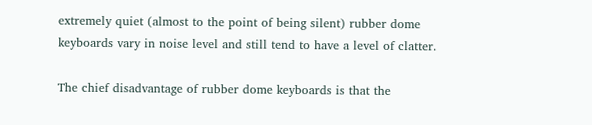extremely quiet (almost to the point of being silent) rubber dome keyboards vary in noise level and still tend to have a level of clatter.

The chief disadvantage of rubber dome keyboards is that the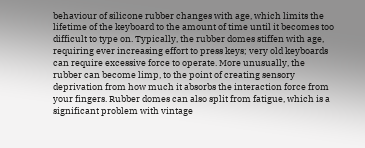behaviour of silicone rubber changes with age, which limits the lifetime of the keyboard to the amount of time until it becomes too difficult to type on. Typically, the rubber domes stiffen with age, requiring ever increasing effort to press keys; very old keyboards can require excessive force to operate. More unusually, the rubber can become limp, to the point of creating sensory deprivation from how much it absorbs the interaction force from your fingers. Rubber domes can also split from fatigue, which is a significant problem with vintage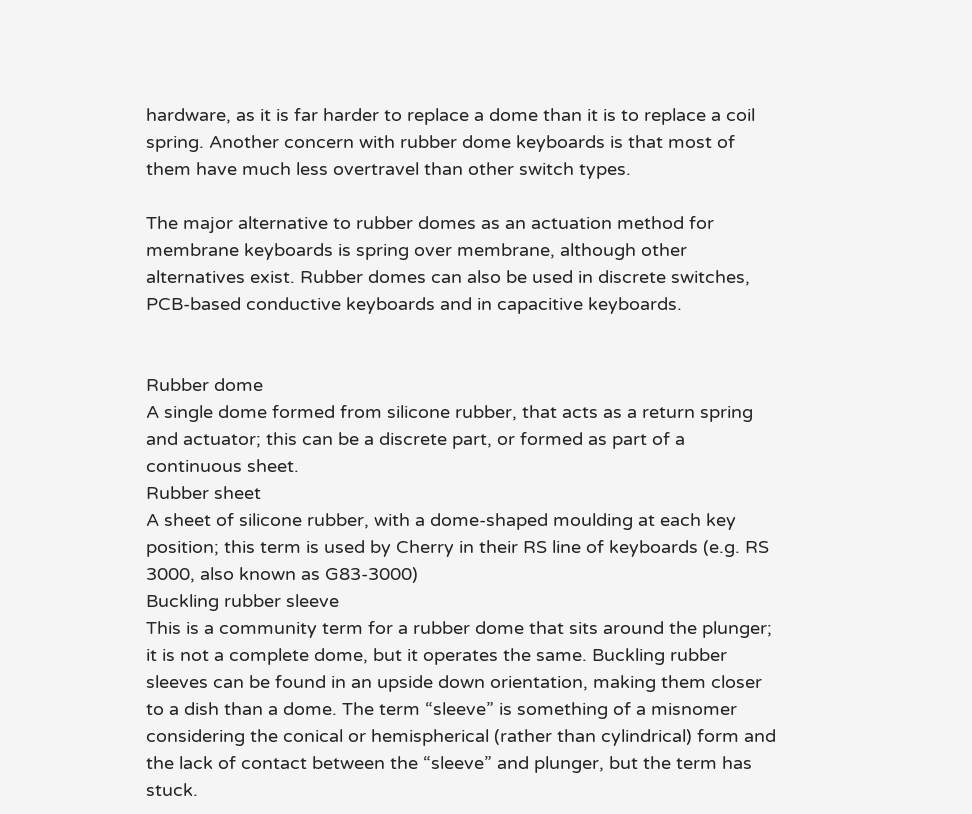hardware, as it is far harder to replace a dome than it is to replace a coil spring. Another concern with rubber dome keyboards is that most of them have much less overtravel than other switch types.

The major alternative to rubber domes as an actuation method for membrane keyboards is spring over membrane, although other alternatives exist. Rubber domes can also be used in discrete switches, PCB-based conductive keyboards and in capacitive keyboards.


Rubber dome
A single dome formed from silicone rubber, that acts as a return spring and actuator; this can be a discrete part, or formed as part of a continuous sheet.
Rubber sheet
A sheet of silicone rubber, with a dome-shaped moulding at each key position; this term is used by Cherry in their RS line of keyboards (e.g. RS 3000, also known as G83-3000)
Buckling rubber sleeve
This is a community term for a rubber dome that sits around the plunger; it is not a complete dome, but it operates the same. Buckling rubber sleeves can be found in an upside down orientation, making them closer to a dish than a dome. The term “sleeve” is something of a misnomer considering the conical or hemispherical (rather than cylindrical) form and the lack of contact between the “sleeve” and plunger, but the term has stuck.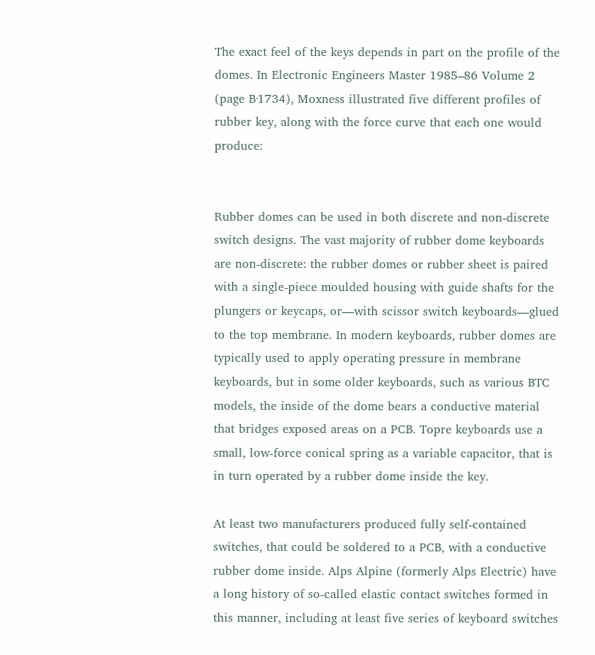The exact feel of the keys depends in part on the profile of the domes. In Electronic Engineers Master 1985–86 Volume 2 (page B·1734), Moxness illustrated five different profiles of rubber key, along with the force curve that each one would produce:


Rubber domes can be used in both discrete and non-discrete switch designs. The vast majority of rubber dome keyboards are non-discrete: the rubber domes or rubber sheet is paired with a single-piece moulded housing with guide shafts for the plungers or keycaps, or—with scissor switch keyboards—glued to the top membrane. In modern keyboards, rubber domes are typically used to apply operating pressure in membrane keyboards, but in some older keyboards, such as various BTC models, the inside of the dome bears a conductive material that bridges exposed areas on a PCB. Topre keyboards use a small, low-force conical spring as a variable capacitor, that is in turn operated by a rubber dome inside the key.

At least two manufacturers produced fully self-contained switches, that could be soldered to a PCB, with a conductive rubber dome inside. Alps Alpine (formerly Alps Electric) have a long history of so-called elastic contact switches formed in this manner, including at least five series of keyboard switches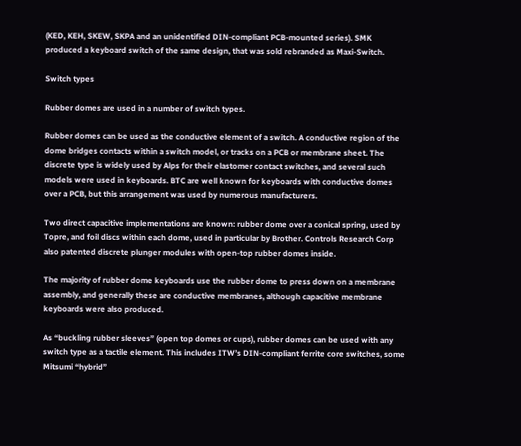(KED, KEH, SKEW, SKPA and an unidentified DIN-compliant PCB-mounted series). SMK produced a keyboard switch of the same design, that was sold rebranded as Maxi-Switch.

Switch types

Rubber domes are used in a number of switch types.

Rubber domes can be used as the conductive element of a switch. A conductive region of the dome bridges contacts within a switch model, or tracks on a PCB or membrane sheet. The discrete type is widely used by Alps for their elastomer contact switches, and several such models were used in keyboards. BTC are well known for keyboards with conductive domes over a PCB, but this arrangement was used by numerous manufacturers.

Two direct capacitive implementations are known: rubber dome over a conical spring, used by Topre, and foil discs within each dome, used in particular by Brother. Controls Research Corp also patented discrete plunger modules with open-top rubber domes inside.

The majority of rubber dome keyboards use the rubber dome to press down on a membrane assembly, and generally these are conductive membranes, although capacitive membrane keyboards were also produced.

As “buckling rubber sleeves” (open top domes or cups), rubber domes can be used with any switch type as a tactile element. This includes ITW’s DIN-compliant ferrite core switches, some Mitsumi “hybrid”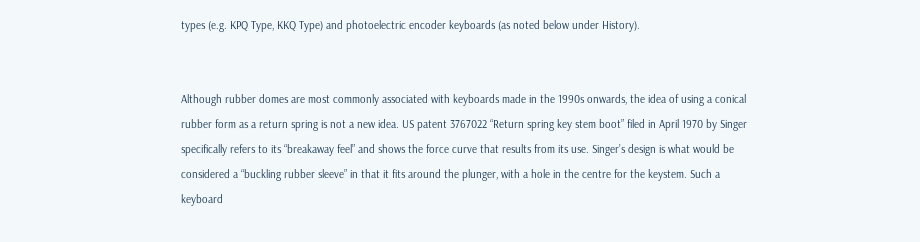types (e.g. KPQ Type, KKQ Type) and photoelectric encoder keyboards (as noted below under History).


Although rubber domes are most commonly associated with keyboards made in the 1990s onwards, the idea of using a conical rubber form as a return spring is not a new idea. US patent 3767022 “Return spring key stem boot” filed in April 1970 by Singer specifically refers to its “breakaway feel” and shows the force curve that results from its use. Singer’s design is what would be considered a “buckling rubber sleeve” in that it fits around the plunger, with a hole in the centre for the keystem. Such a keyboard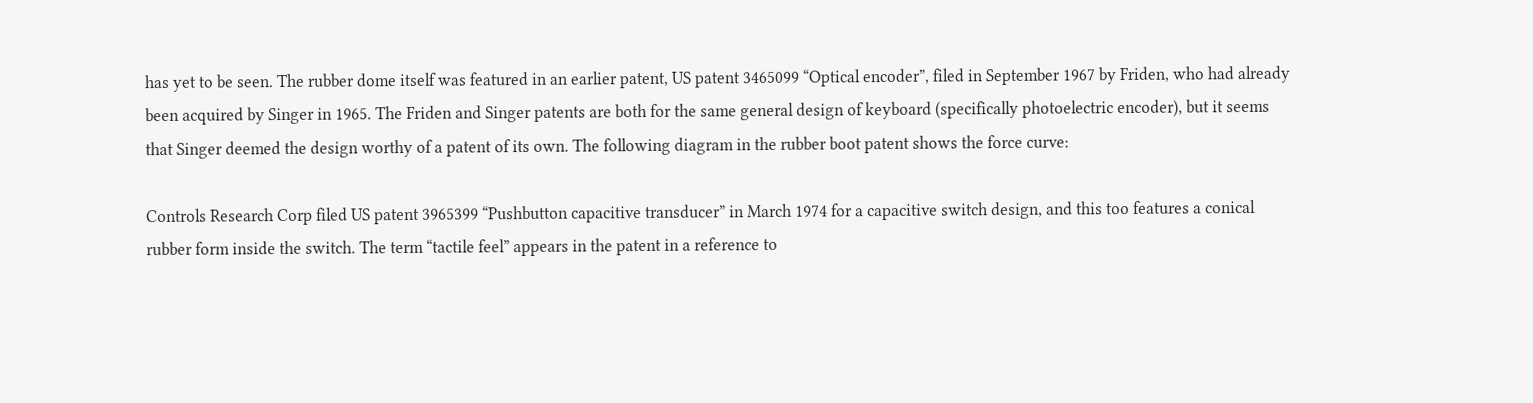has yet to be seen. The rubber dome itself was featured in an earlier patent, US patent 3465099 “Optical encoder”, filed in September 1967 by Friden, who had already been acquired by Singer in 1965. The Friden and Singer patents are both for the same general design of keyboard (specifically photoelectric encoder), but it seems that Singer deemed the design worthy of a patent of its own. The following diagram in the rubber boot patent shows the force curve:

Controls Research Corp filed US patent 3965399 “Pushbutton capacitive transducer” in March 1974 for a capacitive switch design, and this too features a conical rubber form inside the switch. The term “tactile feel” appears in the patent in a reference to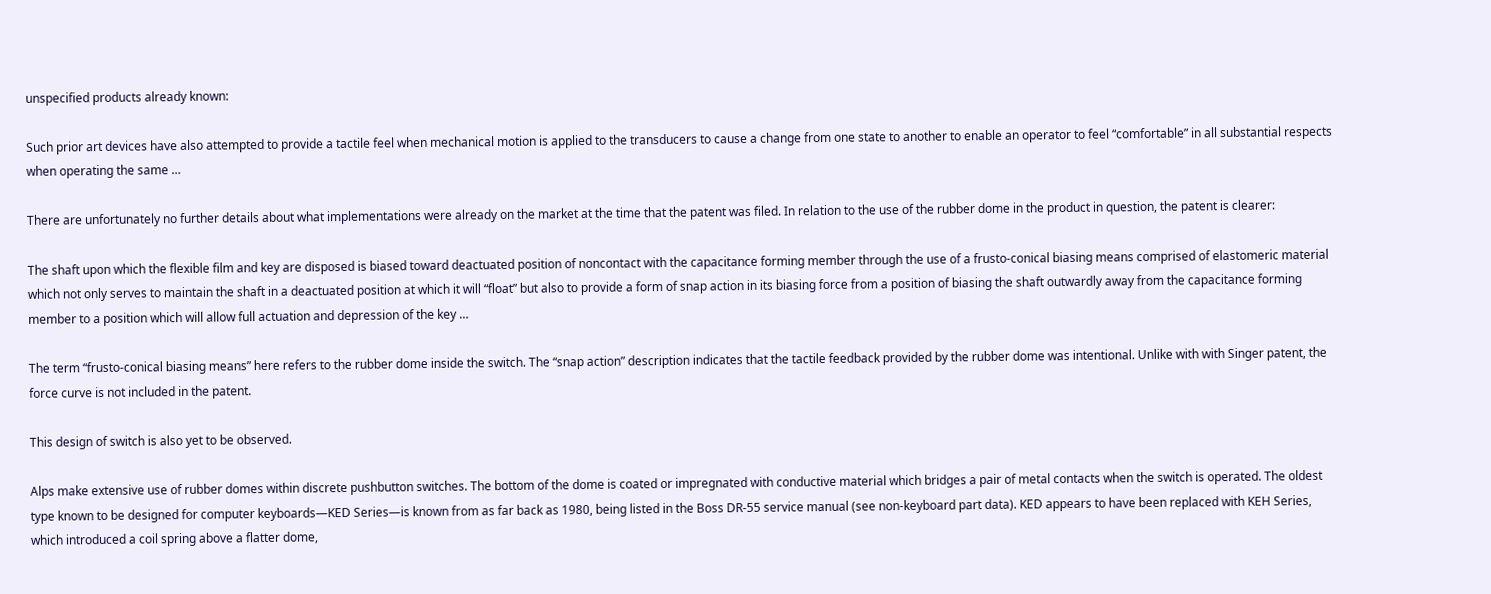unspecified products already known:

Such prior art devices have also attempted to provide a tactile feel when mechanical motion is applied to the transducers to cause a change from one state to another to enable an operator to feel “comfortable” in all substantial respects when operating the same …

There are unfortunately no further details about what implementations were already on the market at the time that the patent was filed. In relation to the use of the rubber dome in the product in question, the patent is clearer:

The shaft upon which the flexible film and key are disposed is biased toward deactuated position of noncontact with the capacitance forming member through the use of a frusto-conical biasing means comprised of elastomeric material which not only serves to maintain the shaft in a deactuated position at which it will “float” but also to provide a form of snap action in its biasing force from a position of biasing the shaft outwardly away from the capacitance forming member to a position which will allow full actuation and depression of the key …

The term “frusto-conical biasing means” here refers to the rubber dome inside the switch. The “snap action” description indicates that the tactile feedback provided by the rubber dome was intentional. Unlike with with Singer patent, the force curve is not included in the patent.

This design of switch is also yet to be observed.

Alps make extensive use of rubber domes within discrete pushbutton switches. The bottom of the dome is coated or impregnated with conductive material which bridges a pair of metal contacts when the switch is operated. The oldest type known to be designed for computer keyboards—KED Series—is known from as far back as 1980, being listed in the Boss DR-55 service manual (see non-keyboard part data). KED appears to have been replaced with KEH Series, which introduced a coil spring above a flatter dome,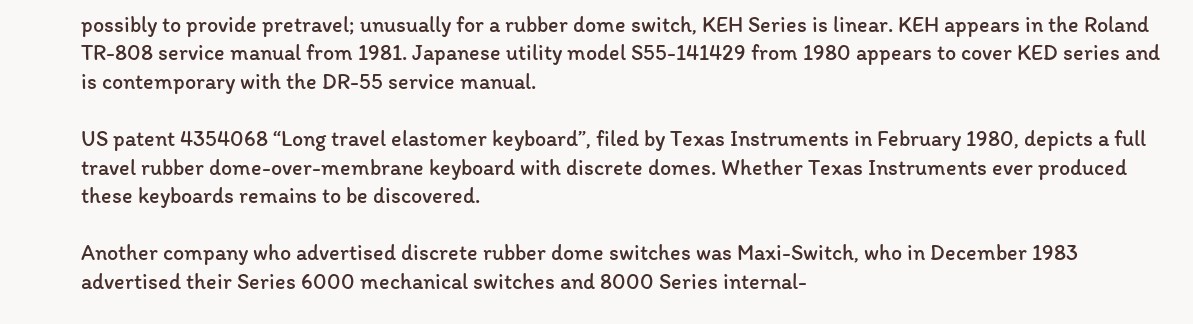possibly to provide pretravel; unusually for a rubber dome switch, KEH Series is linear. KEH appears in the Roland TR-808 service manual from 1981. Japanese utility model S55-141429 from 1980 appears to cover KED series and is contemporary with the DR-55 service manual.

US patent 4354068 “Long travel elastomer keyboard”, filed by Texas Instruments in February 1980, depicts a full travel rubber dome-over-membrane keyboard with discrete domes. Whether Texas Instruments ever produced these keyboards remains to be discovered.

Another company who advertised discrete rubber dome switches was Maxi-Switch, who in December 1983 advertised their Series 6000 mechanical switches and 8000 Series internal-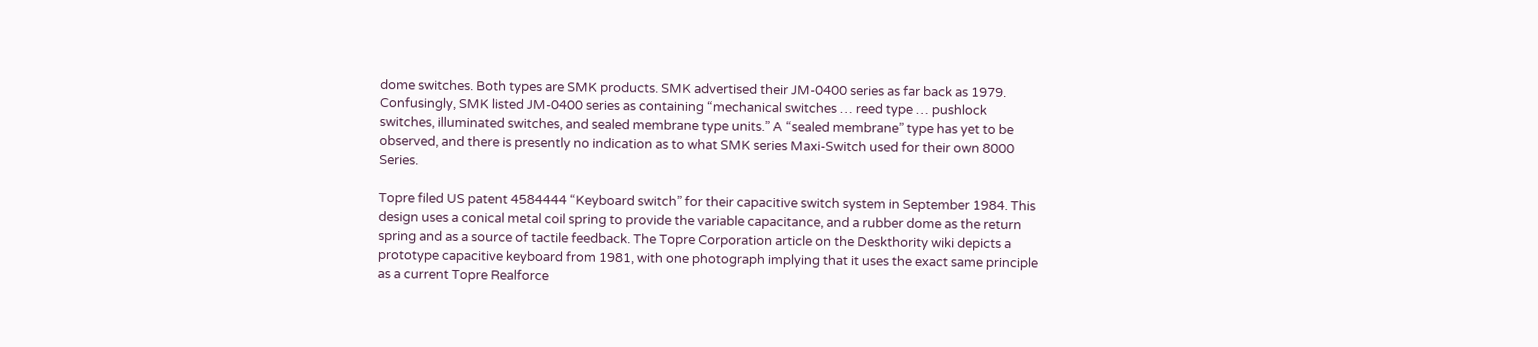dome switches. Both types are SMK products. SMK advertised their JM-0400 series as far back as 1979. Confusingly, SMK listed JM-0400 series as containing “mechanical switches … reed type … pushlock switches, illuminated switches, and sealed membrane type units.” A “sealed membrane” type has yet to be observed, and there is presently no indication as to what SMK series Maxi-Switch used for their own 8000 Series.

Topre filed US patent 4584444 “Keyboard switch” for their capacitive switch system in September 1984. This design uses a conical metal coil spring to provide the variable capacitance, and a rubber dome as the return spring and as a source of tactile feedback. The Topre Corporation article on the Deskthority wiki depicts a prototype capacitive keyboard from 1981, with one photograph implying that it uses the exact same principle as a current Topre Realforce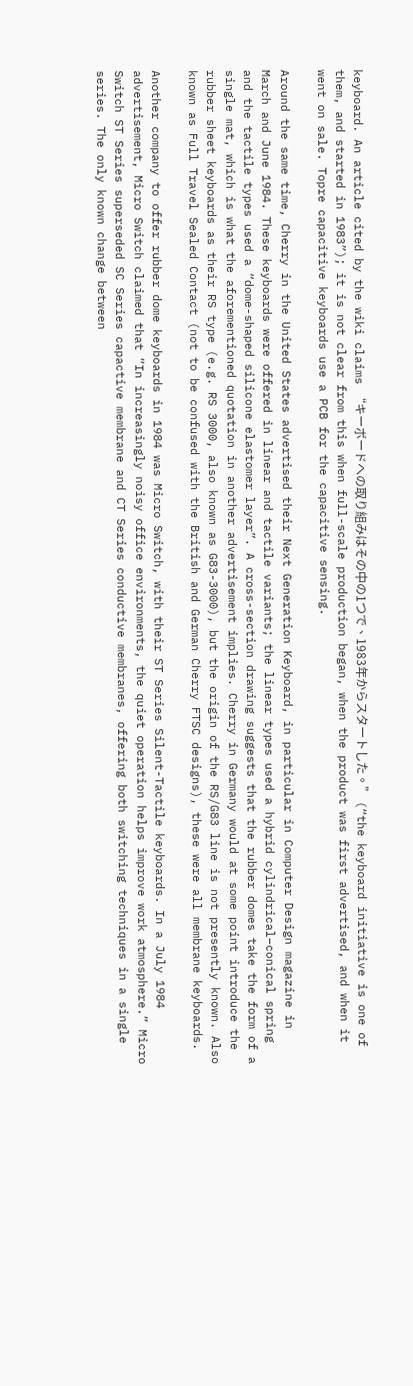keyboard. An article cited by the wiki claims “キーボードへの取り組みはその中の1つで、1983年からスタートした。” (“the keyboard initiative is one of them, and started in 1983”); it is not clear from this when full-scale production began, when the product was first advertised, and when it went on sale. Topre capacitive keyboards use a PCB for the capacitive sensing.

Around the same time, Cherry in the United States advertised their Next Generation Keyboard, in particular in Computer Design magazine in March and June 1984. These keyboards were offered in linear and tactile variants; the linear types used a hybrid cylindrical–conical spring and the tactile types used a “dome-shaped silicone elastomer layer”. A cross-section drawing suggests that the rubber domes take the form of a single mat, which is what the aforementioned quotation in another advertisement implies. Cherry in Germany would at some point introduce the rubber sheet keyboards as their RS type (e.g. RS 3000, also known as G83-3000), but the origin of the RS/G83 line is not presently known. Also known as Full Travel Sealed Contact (not to be confused with the British and German Cherry FTSC designs), these were all membrane keyboards.

Another company to offer rubber dome keyboards in 1984 was Micro Switch, with their ST Series Silent-Tactile keyboards. In a July 1984 advertisement, Micro Switch claimed that “In increasingly noisy office environments, the quiet operation helps improve work atmosphere.” Micro Switch ST Series superseded SC Series capactive membrane and CT Series conductive membranes, offering both switching techniques in a single series. The only known change between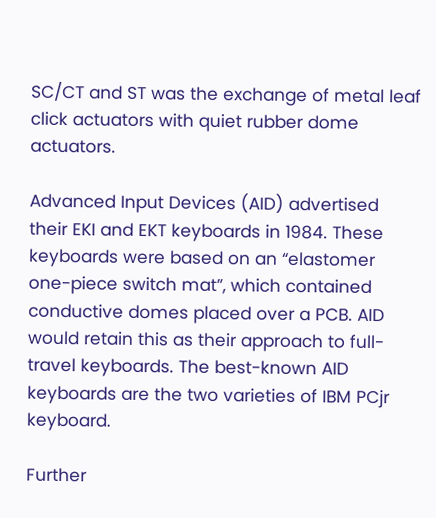SC/CT and ST was the exchange of metal leaf click actuators with quiet rubber dome actuators.

Advanced Input Devices (AID) advertised their EKI and EKT keyboards in 1984. These keyboards were based on an “elastomer one-piece switch mat”, which contained conductive domes placed over a PCB. AID would retain this as their approach to full-travel keyboards. The best-known AID keyboards are the two varieties of IBM PCjr keyboard.

Further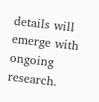details will emerge with ongoing research.